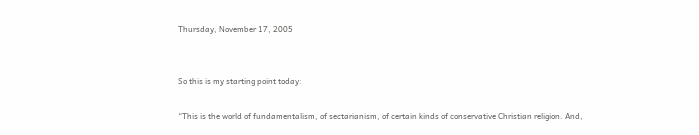Thursday, November 17, 2005


So this is my starting point today:

“This is the world of fundamentalism, of sectarianism, of certain kinds of conservative Christian religion. And,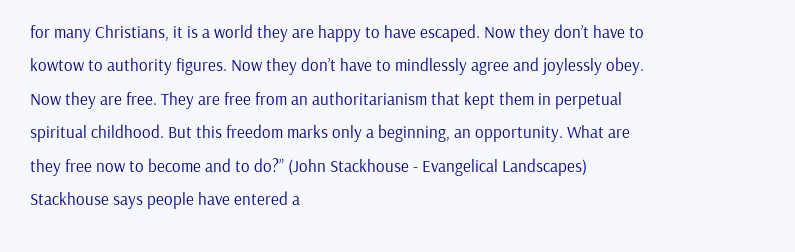for many Christians, it is a world they are happy to have escaped. Now they don’t have to kowtow to authority figures. Now they don’t have to mindlessly agree and joylessly obey. Now they are free. They are free from an authoritarianism that kept them in perpetual spiritual childhood. But this freedom marks only a beginning, an opportunity. What are they free now to become and to do?” (John Stackhouse - Evangelical Landscapes)
Stackhouse says people have entered a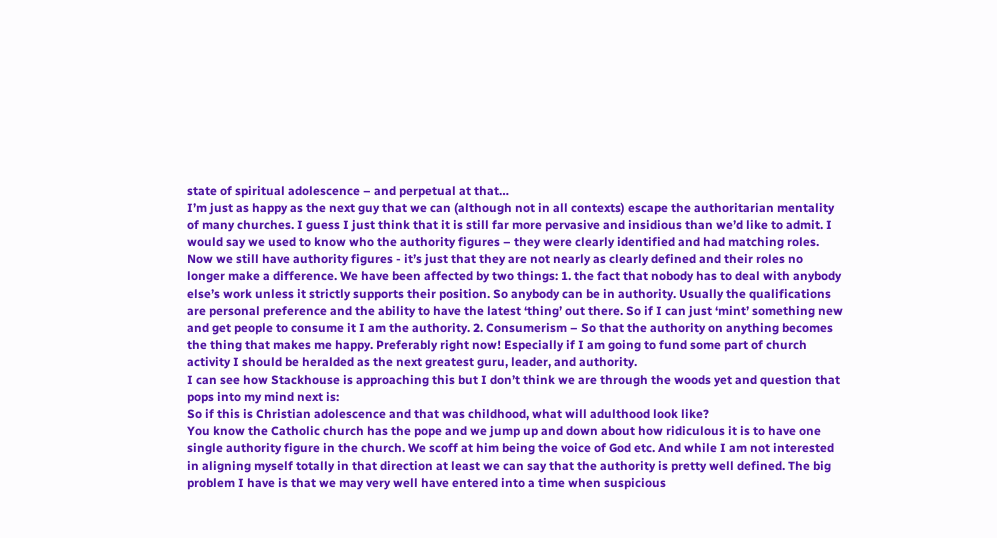state of spiritual adolescence – and perpetual at that…
I’m just as happy as the next guy that we can (although not in all contexts) escape the authoritarian mentality of many churches. I guess I just think that it is still far more pervasive and insidious than we’d like to admit. I would say we used to know who the authority figures – they were clearly identified and had matching roles. Now we still have authority figures - it’s just that they are not nearly as clearly defined and their roles no longer make a difference. We have been affected by two things: 1. the fact that nobody has to deal with anybody else’s work unless it strictly supports their position. So anybody can be in authority. Usually the qualifications are personal preference and the ability to have the latest ‘thing’ out there. So if I can just ‘mint’ something new and get people to consume it I am the authority. 2. Consumerism – So that the authority on anything becomes the thing that makes me happy. Preferably right now! Especially if I am going to fund some part of church activity I should be heralded as the next greatest guru, leader, and authority.
I can see how Stackhouse is approaching this but I don’t think we are through the woods yet and question that pops into my mind next is:
So if this is Christian adolescence and that was childhood, what will adulthood look like?
You know the Catholic church has the pope and we jump up and down about how ridiculous it is to have one single authority figure in the church. We scoff at him being the voice of God etc. And while I am not interested in aligning myself totally in that direction at least we can say that the authority is pretty well defined. The big problem I have is that we may very well have entered into a time when suspicious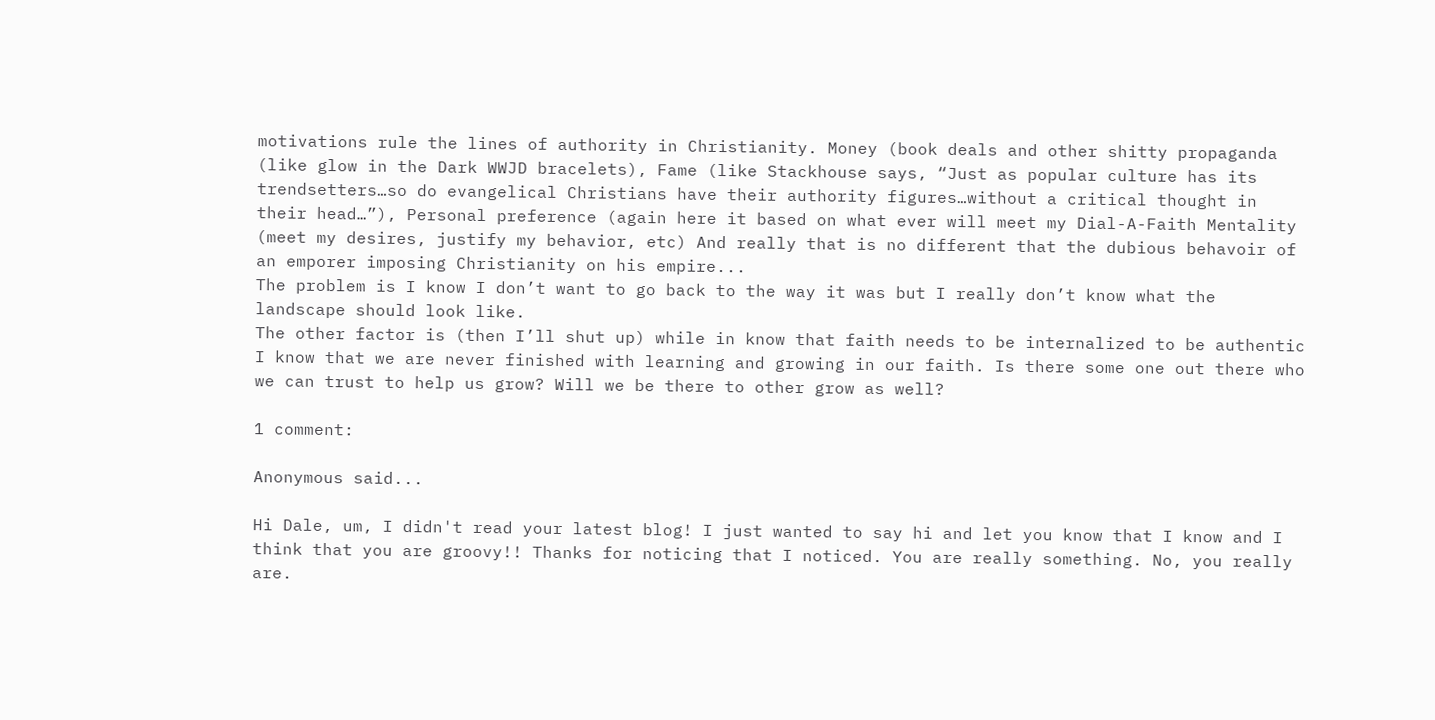motivations rule the lines of authority in Christianity. Money (book deals and other shitty propaganda (like glow in the Dark WWJD bracelets), Fame (like Stackhouse says, “Just as popular culture has its trendsetters…so do evangelical Christians have their authority figures…without a critical thought in their head…”), Personal preference (again here it based on what ever will meet my Dial-A-Faith Mentality (meet my desires, justify my behavior, etc) And really that is no different that the dubious behavoir of an emporer imposing Christianity on his empire...
The problem is I know I don’t want to go back to the way it was but I really don’t know what the landscape should look like.
The other factor is (then I’ll shut up) while in know that faith needs to be internalized to be authentic I know that we are never finished with learning and growing in our faith. Is there some one out there who we can trust to help us grow? Will we be there to other grow as well?

1 comment:

Anonymous said...

Hi Dale, um, I didn't read your latest blog! I just wanted to say hi and let you know that I know and I think that you are groovy!! Thanks for noticing that I noticed. You are really something. No, you really are.